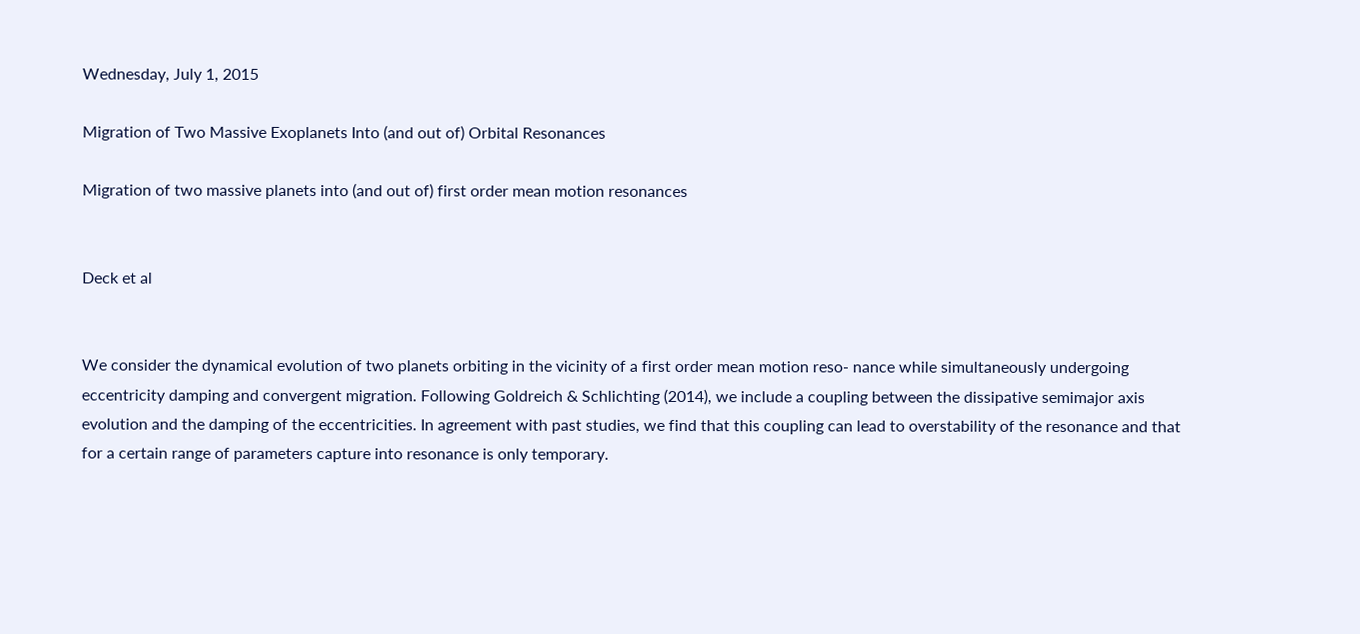Wednesday, July 1, 2015

Migration of Two Massive Exoplanets Into (and out of) Orbital Resonances

Migration of two massive planets into (and out of) first order mean motion resonances


Deck et al


We consider the dynamical evolution of two planets orbiting in the vicinity of a first order mean motion reso- nance while simultaneously undergoing eccentricity damping and convergent migration. Following Goldreich & Schlichting (2014), we include a coupling between the dissipative semimajor axis evolution and the damping of the eccentricities. In agreement with past studies, we find that this coupling can lead to overstability of the resonance and that for a certain range of parameters capture into resonance is only temporary.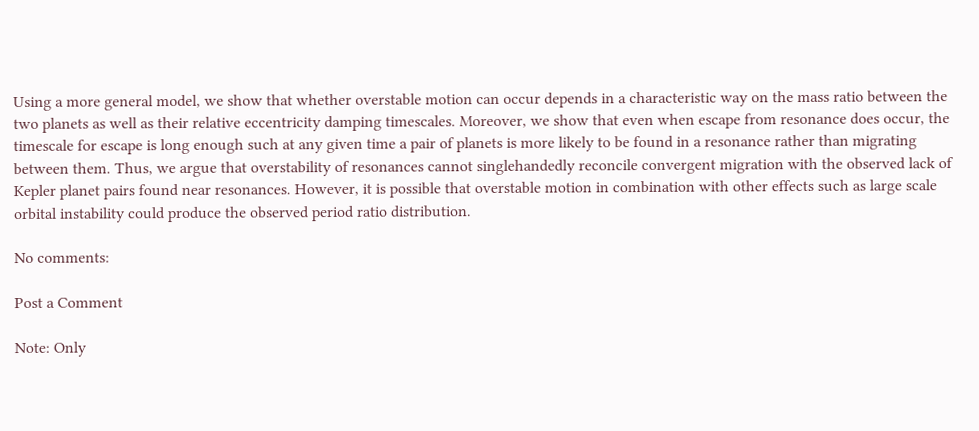Using a more general model, we show that whether overstable motion can occur depends in a characteristic way on the mass ratio between the two planets as well as their relative eccentricity damping timescales. Moreover, we show that even when escape from resonance does occur, the timescale for escape is long enough such at any given time a pair of planets is more likely to be found in a resonance rather than migrating between them. Thus, we argue that overstability of resonances cannot singlehandedly reconcile convergent migration with the observed lack of Kepler planet pairs found near resonances. However, it is possible that overstable motion in combination with other effects such as large scale orbital instability could produce the observed period ratio distribution.

No comments:

Post a Comment

Note: Only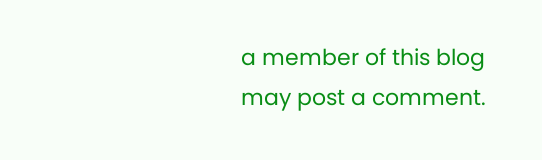a member of this blog may post a comment.